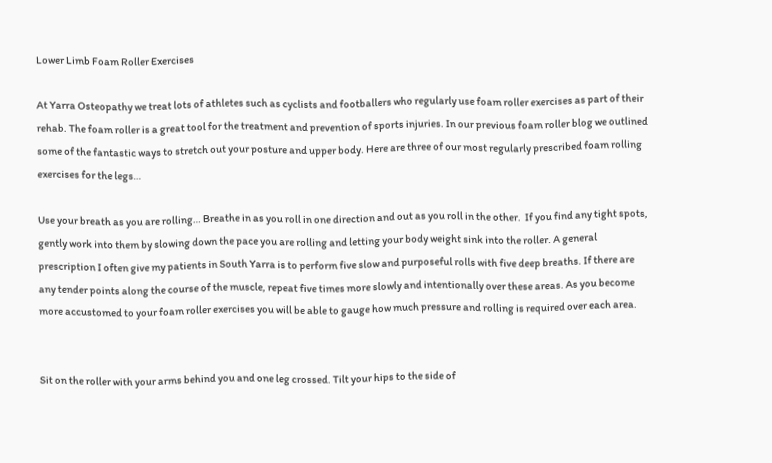Lower Limb Foam Roller Exercises

At Yarra Osteopathy we treat lots of athletes such as cyclists and footballers who regularly use foam roller exercises as part of their rehab. The foam roller is a great tool for the treatment and prevention of sports injuries. In our previous foam roller blog we outlined some of the fantastic ways to stretch out your posture and upper body. Here are three of our most regularly prescribed foam rolling exercises for the legs…

Use your breath as you are rolling… Breathe in as you roll in one direction and out as you roll in the other.  If you find any tight spots, gently work into them by slowing down the pace you are rolling and letting your body weight sink into the roller. A general prescription I often give my patients in South Yarra is to perform five slow and purposeful rolls with five deep breaths. If there are any tender points along the course of the muscle, repeat five times more slowly and intentionally over these areas. As you become more accustomed to your foam roller exercises you will be able to gauge how much pressure and rolling is required over each area.


Sit on the roller with your arms behind you and one leg crossed. Tilt your hips to the side of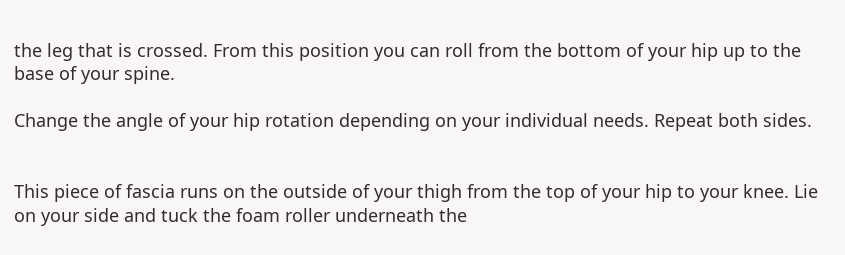the leg that is crossed. From this position you can roll from the bottom of your hip up to the base of your spine.

Change the angle of your hip rotation depending on your individual needs. Repeat both sides.


This piece of fascia runs on the outside of your thigh from the top of your hip to your knee. Lie on your side and tuck the foam roller underneath the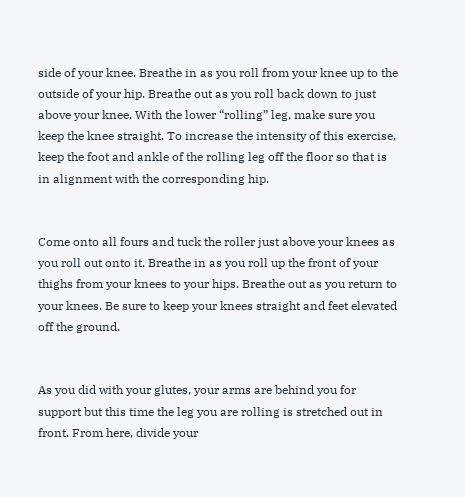side of your knee. Breathe in as you roll from your knee up to the outside of your hip. Breathe out as you roll back down to just above your knee. With the lower “rolling” leg, make sure you keep the knee straight. To increase the intensity of this exercise, keep the foot and ankle of the rolling leg off the floor so that is in alignment with the corresponding hip.


Come onto all fours and tuck the roller just above your knees as you roll out onto it. Breathe in as you roll up the front of your thighs from your knees to your hips. Breathe out as you return to your knees. Be sure to keep your knees straight and feet elevated off the ground.


As you did with your glutes, your arms are behind you for support but this time the leg you are rolling is stretched out in front. From here, divide your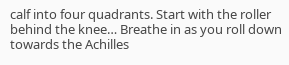calf into four quadrants. Start with the roller behind the knee… Breathe in as you roll down towards the Achilles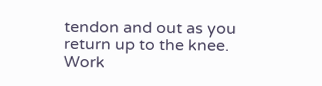tendon and out as you return up to the knee. Work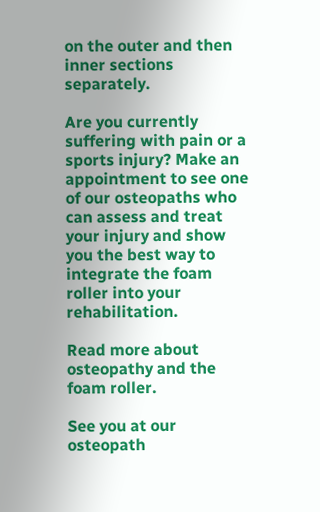on the outer and then inner sections separately.

Are you currently suffering with pain or a sports injury? Make an appointment to see one of our osteopaths who can assess and treat your injury and show you the best way to integrate the foam roller into your rehabilitation.

Read more about osteopathy and the foam roller.

See you at our osteopath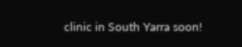clinic in South Yarra soon!